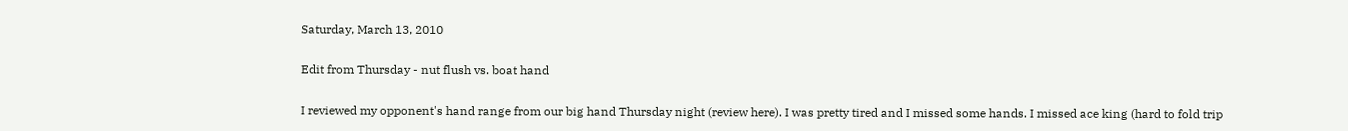Saturday, March 13, 2010

Edit from Thursday - nut flush vs. boat hand

I reviewed my opponent's hand range from our big hand Thursday night (review here). I was pretty tired and I missed some hands. I missed ace king (hard to fold trip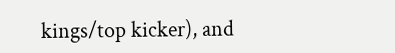kings/top kicker), and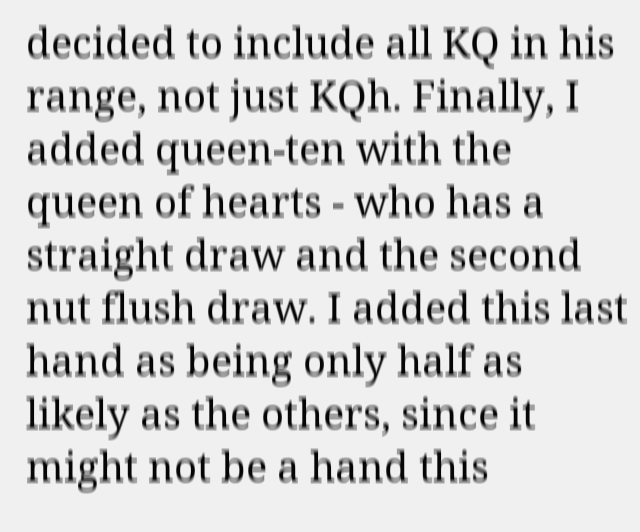decided to include all KQ in his range, not just KQh. Finally, I added queen-ten with the queen of hearts - who has a straight draw and the second nut flush draw. I added this last hand as being only half as likely as the others, since it might not be a hand this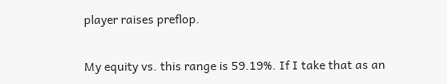player raises preflop.

My equity vs. this range is 59.19%. If I take that as an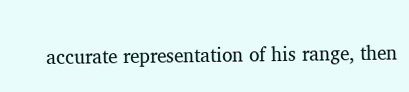accurate representation of his range, then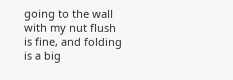going to the wall with my nut flush is fine, and folding is a big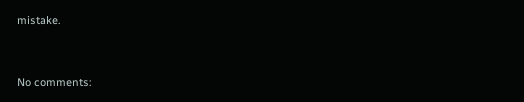mistake.


No comments: